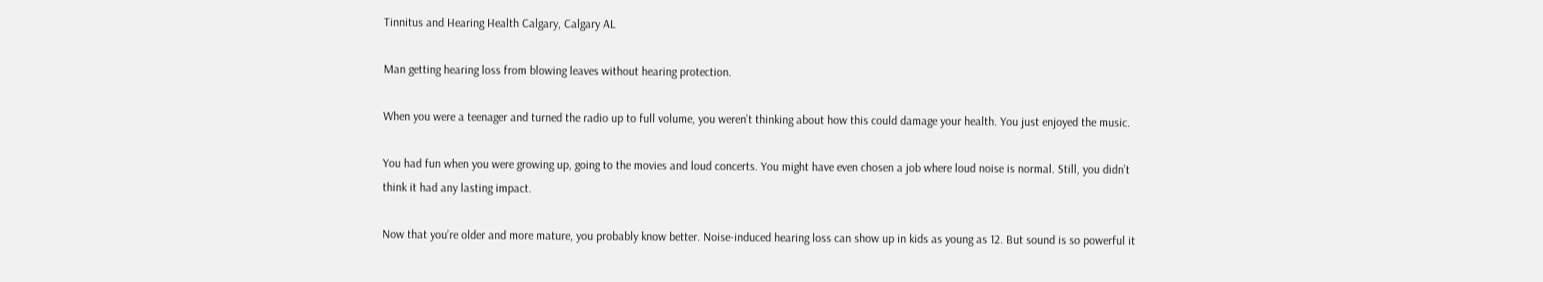Tinnitus and Hearing Health Calgary, Calgary AL

Man getting hearing loss from blowing leaves without hearing protection.

When you were a teenager and turned the radio up to full volume, you weren’t thinking about how this could damage your health. You just enjoyed the music.

You had fun when you were growing up, going to the movies and loud concerts. You might have even chosen a job where loud noise is normal. Still, you didn’t think it had any lasting impact.

Now that you’re older and more mature, you probably know better. Noise-induced hearing loss can show up in kids as young as 12. But sound is so powerful it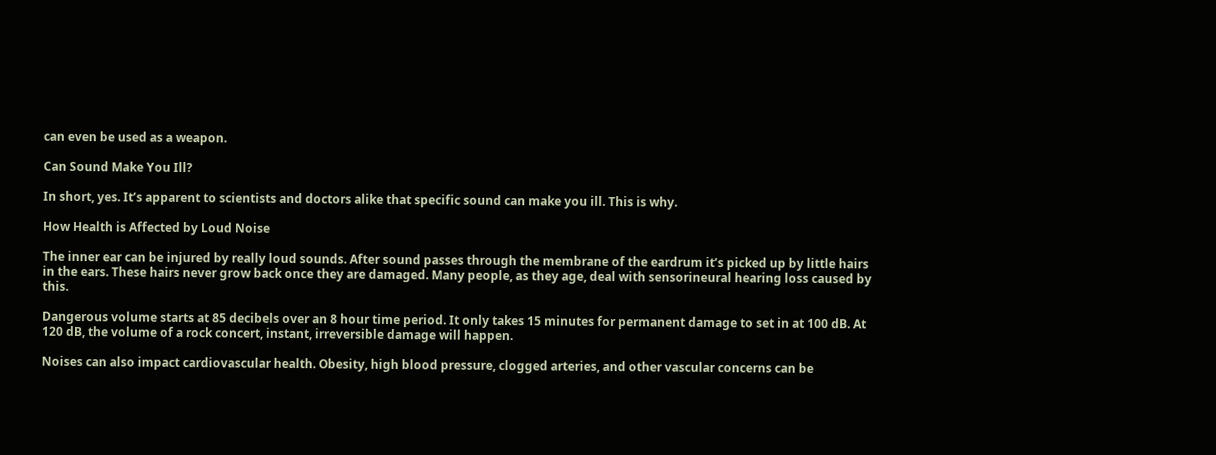can even be used as a weapon.

Can Sound Make You Ill?

In short, yes. It’s apparent to scientists and doctors alike that specific sound can make you ill. This is why.

How Health is Affected by Loud Noise

The inner ear can be injured by really loud sounds. After sound passes through the membrane of the eardrum it’s picked up by little hairs in the ears. These hairs never grow back once they are damaged. Many people, as they age, deal with sensorineural hearing loss caused by this.

Dangerous volume starts at 85 decibels over an 8 hour time period. It only takes 15 minutes for permanent damage to set in at 100 dB. At 120 dB, the volume of a rock concert, instant, irreversible damage will happen.

Noises can also impact cardiovascular health. Obesity, high blood pressure, clogged arteries, and other vascular concerns can be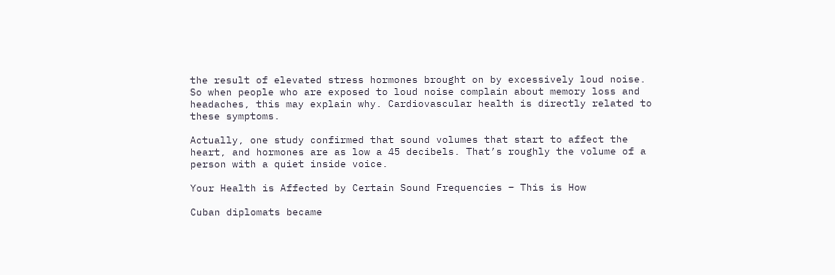the result of elevated stress hormones brought on by excessively loud noise. So when people who are exposed to loud noise complain about memory loss and headaches, this may explain why. Cardiovascular health is directly related to these symptoms.

Actually, one study confirmed that sound volumes that start to affect the heart, and hormones are as low a 45 decibels. That’s roughly the volume of a person with a quiet inside voice.

Your Health is Affected by Certain Sound Frequencies – This is How

Cuban diplomats became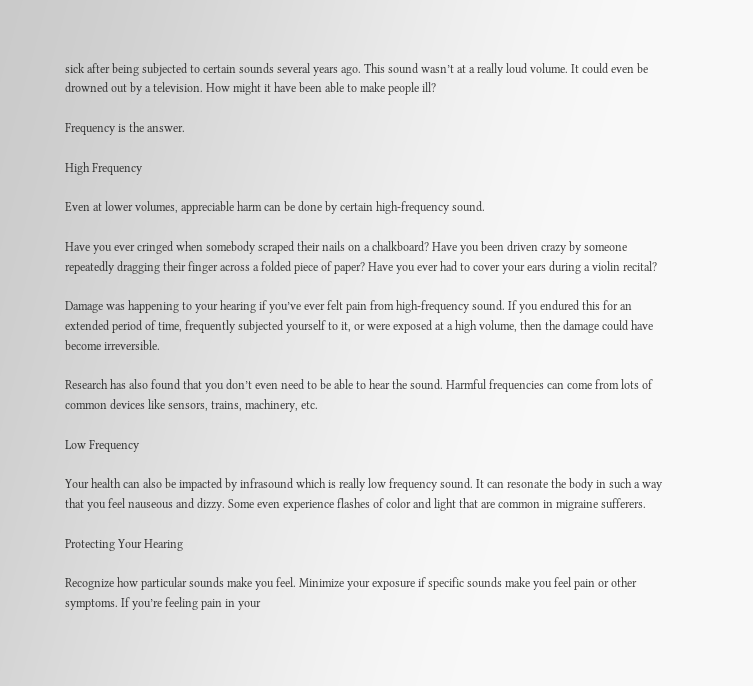sick after being subjected to certain sounds several years ago. This sound wasn’t at a really loud volume. It could even be drowned out by a television. How might it have been able to make people ill?

Frequency is the answer.

High Frequency

Even at lower volumes, appreciable harm can be done by certain high-frequency sound.

Have you ever cringed when somebody scraped their nails on a chalkboard? Have you been driven crazy by someone repeatedly dragging their finger across a folded piece of paper? Have you ever had to cover your ears during a violin recital?

Damage was happening to your hearing if you’ve ever felt pain from high-frequency sound. If you endured this for an extended period of time, frequently subjected yourself to it, or were exposed at a high volume, then the damage could have become irreversible.

Research has also found that you don’t even need to be able to hear the sound. Harmful frequencies can come from lots of common devices like sensors, trains, machinery, etc.

Low Frequency

Your health can also be impacted by infrasound which is really low frequency sound. It can resonate the body in such a way that you feel nauseous and dizzy. Some even experience flashes of color and light that are common in migraine sufferers.

Protecting Your Hearing

Recognize how particular sounds make you feel. Minimize your exposure if specific sounds make you feel pain or other symptoms. If you’re feeling pain in your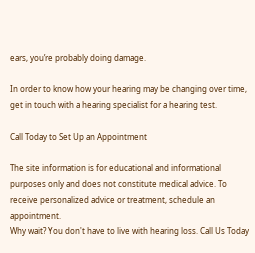ears, you’re probably doing damage.

In order to know how your hearing may be changing over time, get in touch with a hearing specialist for a hearing test.

Call Today to Set Up an Appointment

The site information is for educational and informational purposes only and does not constitute medical advice. To receive personalized advice or treatment, schedule an appointment.
Why wait? You don't have to live with hearing loss. Call Us Today